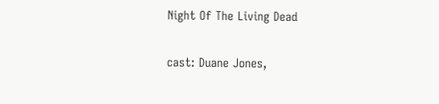Night Of The Living Dead

cast: Duane Jones,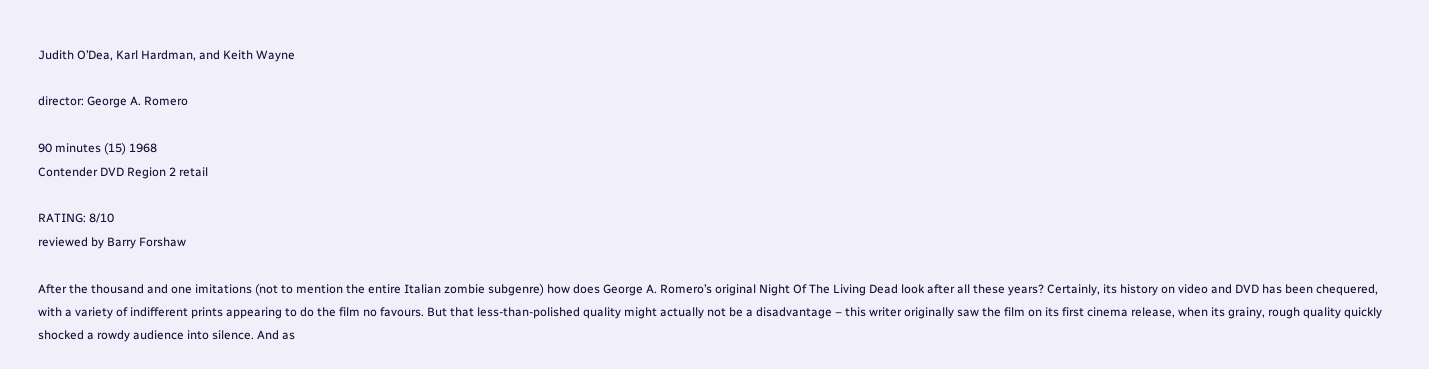Judith O’Dea, Karl Hardman, and Keith Wayne

director: George A. Romero

90 minutes (15) 1968
Contender DVD Region 2 retail

RATING: 8/10
reviewed by Barry Forshaw

After the thousand and one imitations (not to mention the entire Italian zombie subgenre) how does George A. Romero’s original Night Of The Living Dead look after all these years? Certainly, its history on video and DVD has been chequered, with a variety of indifferent prints appearing to do the film no favours. But that less-than-polished quality might actually not be a disadvantage – this writer originally saw the film on its first cinema release, when its grainy, rough quality quickly shocked a rowdy audience into silence. And as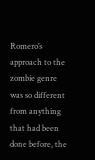Romero’s approach to the zombie genre was so different from anything that had been done before, the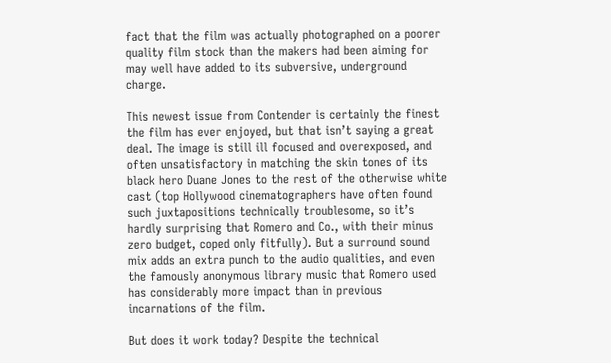fact that the film was actually photographed on a poorer quality film stock than the makers had been aiming for may well have added to its subversive, underground charge.

This newest issue from Contender is certainly the finest the film has ever enjoyed, but that isn’t saying a great deal. The image is still ill focused and overexposed, and often unsatisfactory in matching the skin tones of its black hero Duane Jones to the rest of the otherwise white cast (top Hollywood cinematographers have often found such juxtapositions technically troublesome, so it’s hardly surprising that Romero and Co., with their minus zero budget, coped only fitfully). But a surround sound mix adds an extra punch to the audio qualities, and even the famously anonymous library music that Romero used has considerably more impact than in previous incarnations of the film.

But does it work today? Despite the technical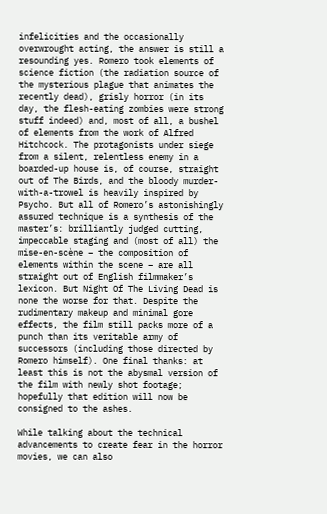infelicities and the occasionally overwrought acting, the answer is still a resounding yes. Romero took elements of science fiction (the radiation source of the mysterious plague that animates the recently dead), grisly horror (in its day, the flesh-eating zombies were strong stuff indeed) and, most of all, a bushel of elements from the work of Alfred Hitchcock. The protagonists under siege from a silent, relentless enemy in a boarded-up house is, of course, straight out of The Birds, and the bloody murder-with-a-trowel is heavily inspired by Psycho. But all of Romero’s astonishingly assured technique is a synthesis of the master’s: brilliantly judged cutting, impeccable staging and (most of all) the mise-en-scène – the composition of elements within the scene – are all straight out of English filmmaker’s lexicon. But Night Of The Living Dead is none the worse for that. Despite the rudimentary makeup and minimal gore effects, the film still packs more of a punch than its veritable army of successors (including those directed by Romero himself). One final thanks: at least this is not the abysmal version of the film with newly shot footage; hopefully that edition will now be consigned to the ashes.

While talking about the technical advancements to create fear in the horror movies, we can also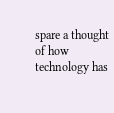spare a thought of how technology has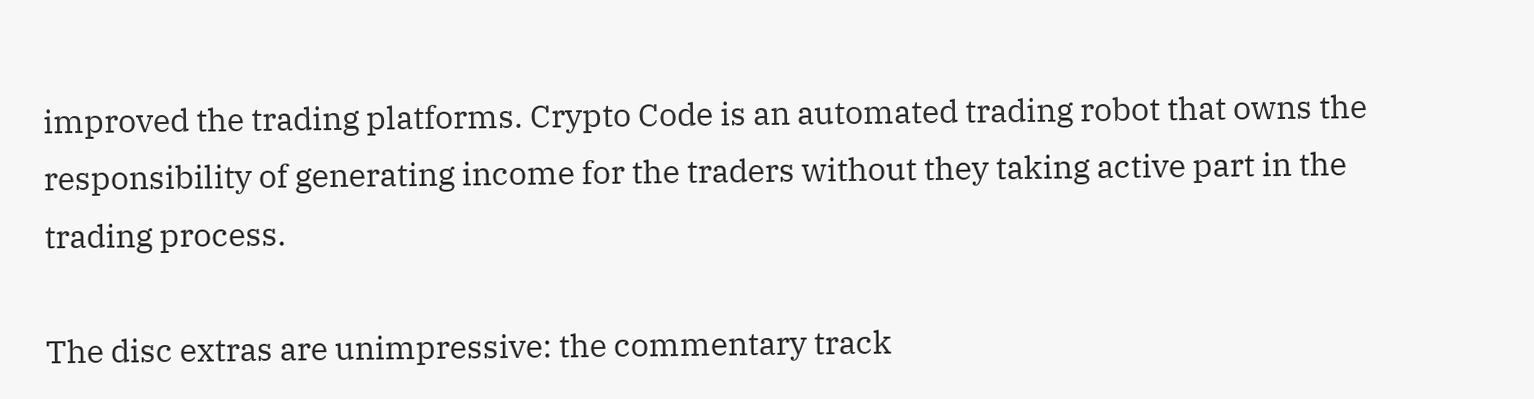improved the trading platforms. Crypto Code is an automated trading robot that owns the responsibility of generating income for the traders without they taking active part in the trading process.

The disc extras are unimpressive: the commentary track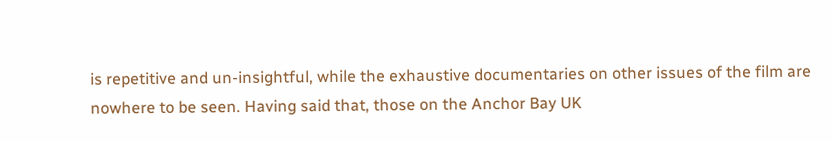is repetitive and un-insightful, while the exhaustive documentaries on other issues of the film are nowhere to be seen. Having said that, those on the Anchor Bay UK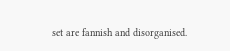set are fannish and disorganised.